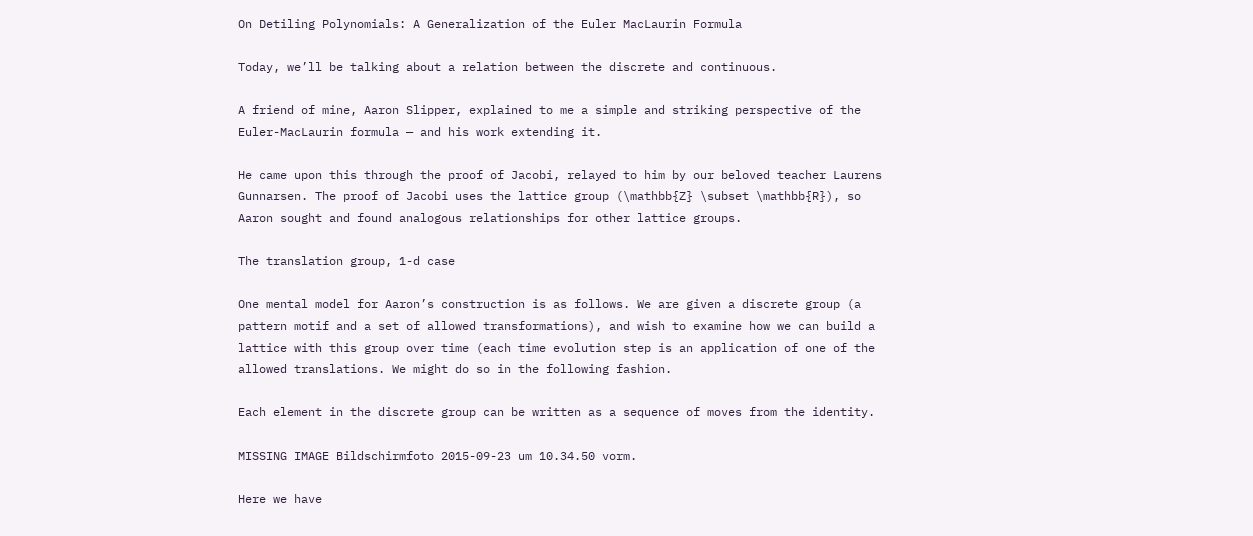On Detiling Polynomials: A Generalization of the Euler MacLaurin Formula

Today, we’ll be talking about a relation between the discrete and continuous.

A friend of mine, Aaron Slipper, explained to me a simple and striking perspective of the Euler-MacLaurin formula — and his work extending it.

He came upon this through the proof of Jacobi, relayed to him by our beloved teacher Laurens Gunnarsen. The proof of Jacobi uses the lattice group (\mathbb{Z} \subset \mathbb{R}), so Aaron sought and found analogous relationships for other lattice groups.

The translation group, 1-d case

One mental model for Aaron’s construction is as follows. We are given a discrete group (a pattern motif and a set of allowed transformations), and wish to examine how we can build a lattice with this group over time (each time evolution step is an application of one of the allowed translations. We might do so in the following fashion.

Each element in the discrete group can be written as a sequence of moves from the identity.

MISSING IMAGE Bildschirmfoto 2015-09-23 um 10.34.50 vorm.

Here we have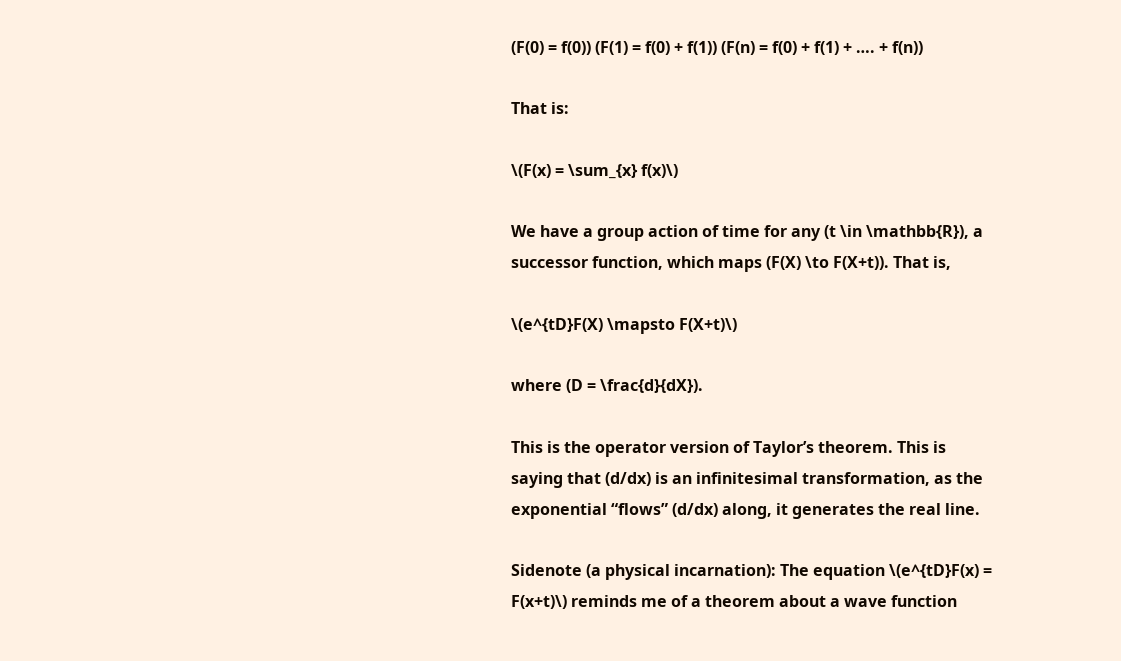(F(0) = f(0)) (F(1) = f(0) + f(1)) (F(n) = f(0) + f(1) + …. + f(n))

That is:

\(F(x) = \sum_{x} f(x)\)

We have a group action of time for any (t \in \mathbb{R}), a successor function, which maps (F(X) \to F(X+t)). That is,

\(e^{tD}F(X) \mapsto F(X+t)\)

where (D = \frac{d}{dX}).

This is the operator version of Taylor’s theorem. This is saying that (d/dx) is an infinitesimal transformation, as the exponential “flows” (d/dx) along, it generates the real line.

Sidenote (a physical incarnation): The equation \(e^{tD}F(x) = F(x+t)\) reminds me of a theorem about a wave function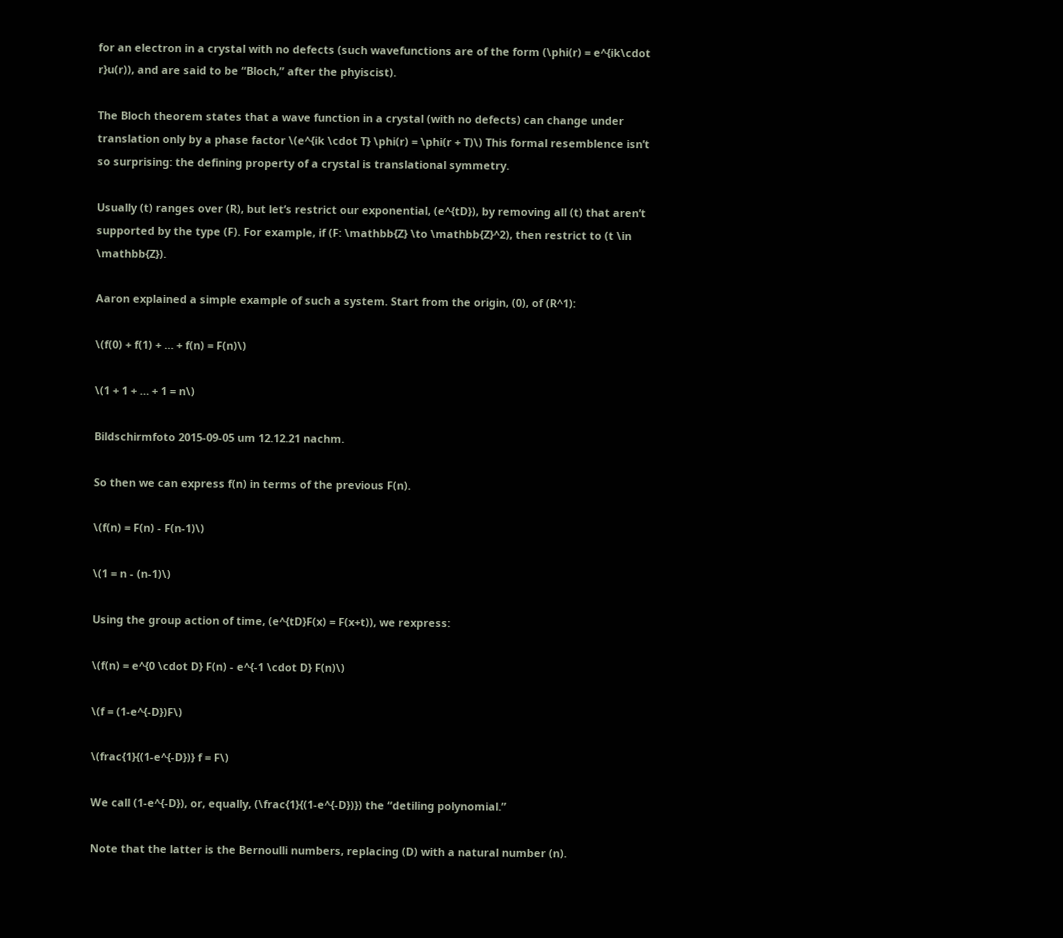for an electron in a crystal with no defects (such wavefunctions are of the form (\phi(r) = e^{ik\cdot r}u(r)), and are said to be “Bloch,” after the phyiscist).

The Bloch theorem states that a wave function in a crystal (with no defects) can change under translation only by a phase factor \(e^{ik \cdot T} \phi(r) = \phi(r + T)\) This formal resemblence isn’t so surprising: the defining property of a crystal is translational symmetry.

Usually (t) ranges over (R), but let’s restrict our exponential, (e^{tD}), by removing all (t) that aren’t supported by the type (F). For example, if (F: \mathbb{Z} \to \mathbb{Z}^2), then restrict to (t \in \mathbb{Z}).

Aaron explained a simple example of such a system. Start from the origin, (0), of (R^1):

\(f(0) + f(1) + … + f(n) = F(n)\)

\(1 + 1 + … + 1 = n\)

Bildschirmfoto 2015-09-05 um 12.12.21 nachm.

So then we can express f(n) in terms of the previous F(n).

\(f(n) = F(n) - F(n-1)\)

\(1 = n - (n-1)\)

Using the group action of time, (e^{tD}F(x) = F(x+t)), we rexpress:

\(f(n) = e^{0 \cdot D} F(n) - e^{-1 \cdot D} F(n)\)

\(f = (1-e^{-D})F\)

\(frac{1}{(1-e^{-D})} f = F\)

We call (1-e^{-D}), or, equally, (\frac{1}{(1-e^{-D})}) the “detiling polynomial.”

Note that the latter is the Bernoulli numbers, replacing (D) with a natural number (n).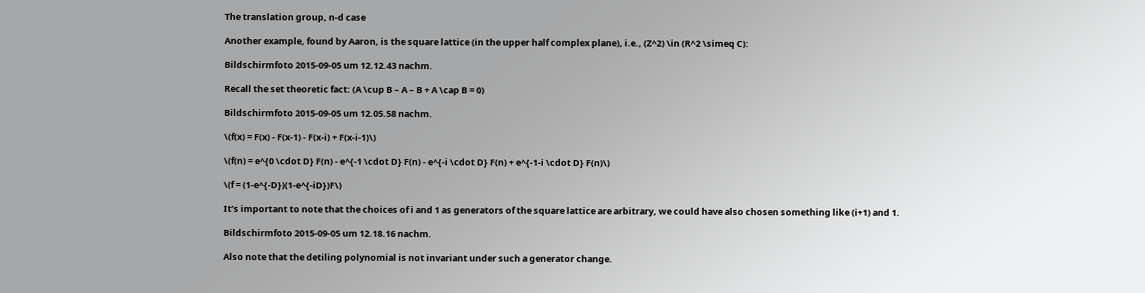The translation group, n-d case

Another example, found by Aaron, is the square lattice (in the upper half complex plane), i.e., (Z^2) \in (R^2 \simeq C):

Bildschirmfoto 2015-09-05 um 12.12.43 nachm.

Recall the set theoretic fact: (A \cup B – A – B + A \cap B = 0)

Bildschirmfoto 2015-09-05 um 12.05.58 nachm.

\(f(x) = F(x) - F(x-1) - F(x-i) + F(x-i-1)\)

\(f(n) = e^{0 \cdot D} F(n) - e^{-1 \cdot D} F(n) - e^{-i \cdot D} F(n) + e^{-1-i \cdot D} F(n)\)

\(f = (1-e^{-D})(1-e^{-iD})F\)

It’s important to note that the choices of i and 1 as generators of the square lattice are arbitrary, we could have also chosen something like (i+1) and 1.

Bildschirmfoto 2015-09-05 um 12.18.16 nachm.

Also note that the detiling polynomial is not invariant under such a generator change.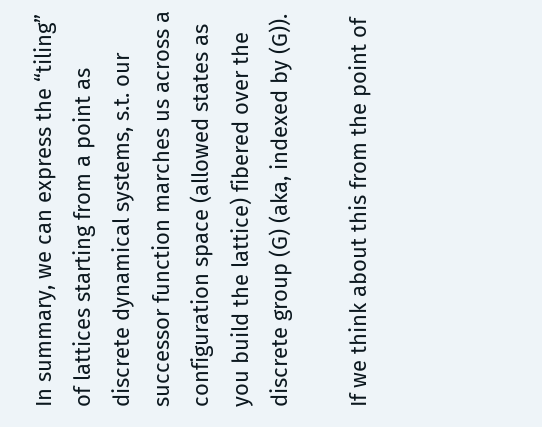In summary, we can express the “tiling” of lattices starting from a point as discrete dynamical systems, s.t. our successor function marches us across a configuration space (allowed states as you build the lattice) fibered over the discrete group (G) (aka, indexed by (G)).

If we think about this from the point of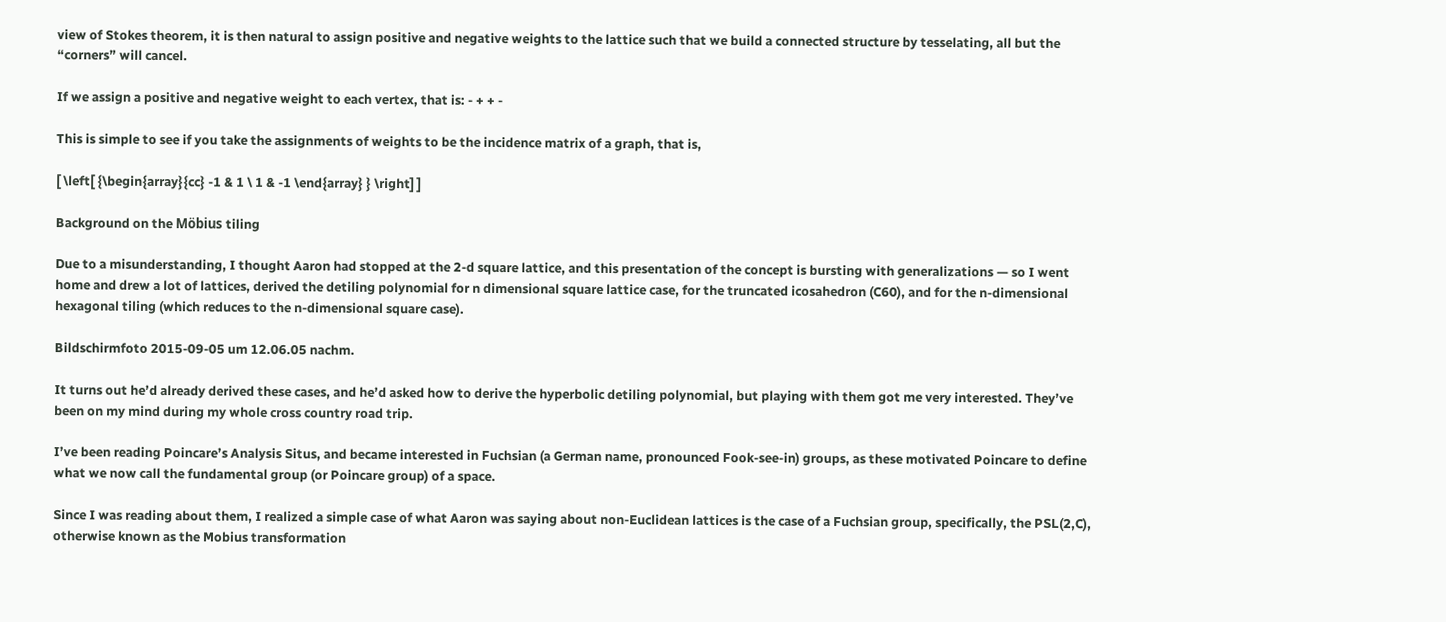view of Stokes theorem, it is then natural to assign positive and negative weights to the lattice such that we build a connected structure by tesselating, all but the “corners” will cancel.

If we assign a positive and negative weight to each vertex, that is: - + + -

This is simple to see if you take the assignments of weights to be the incidence matrix of a graph, that is,

[ \left[ {\begin{array}{cc} -1 & 1 \ 1 & -1 \end{array} } \right] ]

Background on the Möbius tiling

Due to a misunderstanding, I thought Aaron had stopped at the 2-d square lattice, and this presentation of the concept is bursting with generalizations — so I went home and drew a lot of lattices, derived the detiling polynomial for n dimensional square lattice case, for the truncated icosahedron (C60), and for the n-dimensional hexagonal tiling (which reduces to the n-dimensional square case).

Bildschirmfoto 2015-09-05 um 12.06.05 nachm.

It turns out he’d already derived these cases, and he’d asked how to derive the hyperbolic detiling polynomial, but playing with them got me very interested. They’ve been on my mind during my whole cross country road trip.

I’ve been reading Poincare’s Analysis Situs, and became interested in Fuchsian (a German name, pronounced Fook-see-in) groups, as these motivated Poincare to define what we now call the fundamental group (or Poincare group) of a space.

Since I was reading about them, I realized a simple case of what Aaron was saying about non-Euclidean lattices is the case of a Fuchsian group, specifically, the PSL(2,C), otherwise known as the Mobius transformation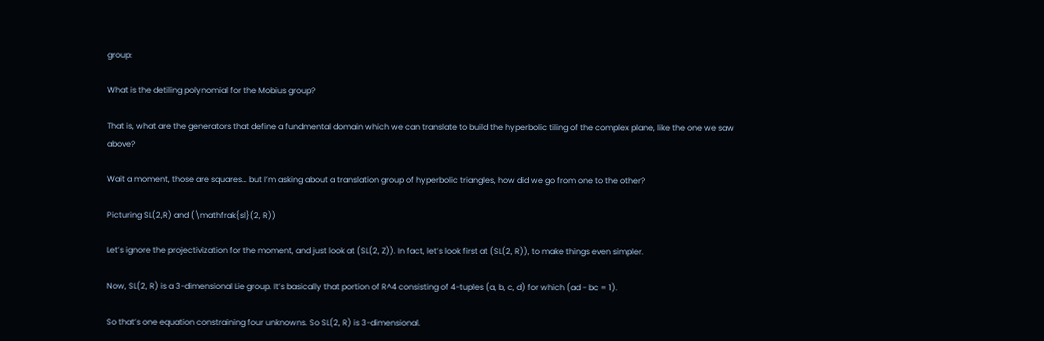group:

What is the detiling polynomial for the Mobius group?

That is, what are the generators that define a fundmental domain which we can translate to build the hyperbolic tiling of the complex plane, like the one we saw above?

Wait a moment, those are squares… but I’m asking about a translation group of hyperbolic triangles, how did we go from one to the other?

Picturing SL(2,R) and (\mathfrak{sl}(2, R))

Let’s ignore the projectivization for the moment, and just look at (SL(2, Z)). In fact, let’s look first at (SL(2, R)), to make things even simpler.

Now, SL(2, R) is a 3-dimensional Lie group. It’s basically that portion of R^4 consisting of 4-tuples (a, b, c, d) for which (ad - bc = 1).

So that’s one equation constraining four unknowns. So SL(2, R) is 3-dimensional.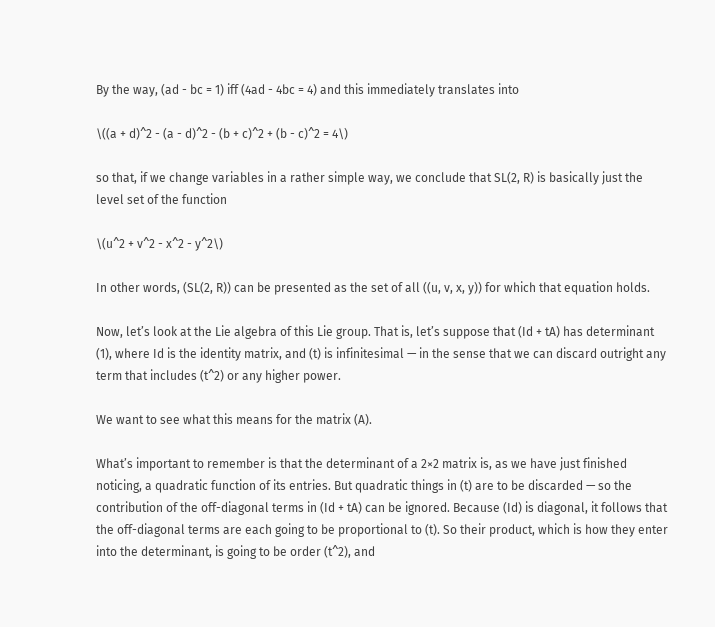By the way, (ad - bc = 1) iff (4ad - 4bc = 4) and this immediately translates into

\((a + d)^2 - (a - d)^2 - (b + c)^2 + (b - c)^2 = 4\)

so that, if we change variables in a rather simple way, we conclude that SL(2, R) is basically just the level set of the function

\(u^2 + v^2 - x^2 - y^2\)

In other words, (SL(2, R)) can be presented as the set of all ((u, v, x, y)) for which that equation holds.

Now, let’s look at the Lie algebra of this Lie group. That is, let’s suppose that (Id + tA) has determinant (1), where Id is the identity matrix, and (t) is infinitesimal — in the sense that we can discard outright any term that includes (t^2) or any higher power.

We want to see what this means for the matrix (A).

What’s important to remember is that the determinant of a 2×2 matrix is, as we have just finished noticing, a quadratic function of its entries. But quadratic things in (t) are to be discarded — so the contribution of the off-diagonal terms in (Id + tA) can be ignored. Because (Id) is diagonal, it follows that the off-diagonal terms are each going to be proportional to (t). So their product, which is how they enter into the determinant, is going to be order (t^2), and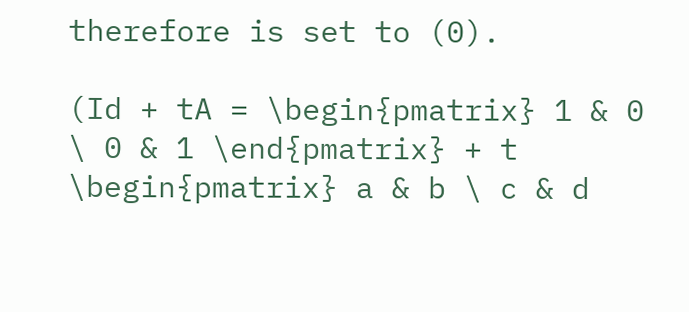therefore is set to (0).

(Id + tA = \begin{pmatrix} 1 & 0 \ 0 & 1 \end{pmatrix} + t \begin{pmatrix} a & b \ c & d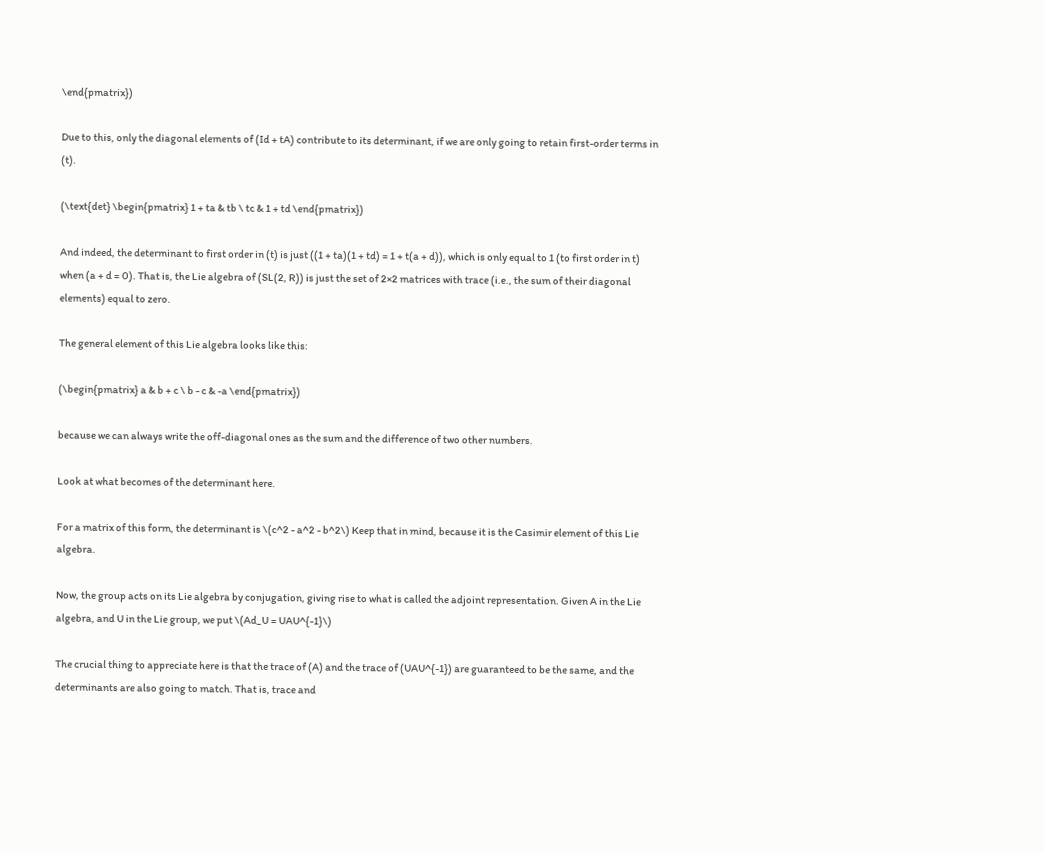\end{pmatrix})

Due to this, only the diagonal elements of (Id + tA) contribute to its determinant, if we are only going to retain first-order terms in (t).

(\text{det} \begin{pmatrix} 1 + ta & tb \ tc & 1 + td \end{pmatrix})

And indeed, the determinant to first order in (t) is just ((1 + ta)(1 + td) = 1 + t(a + d)), which is only equal to 1 (to first order in t) when (a + d = 0). That is, the Lie algebra of (SL(2, R)) is just the set of 2×2 matrices with trace (i.e., the sum of their diagonal elements) equal to zero.

The general element of this Lie algebra looks like this:

(\begin{pmatrix} a & b + c \ b - c & -a \end{pmatrix})

because we can always write the off-diagonal ones as the sum and the difference of two other numbers.

Look at what becomes of the determinant here.

For a matrix of this form, the determinant is \(c^2 - a^2 - b^2\) Keep that in mind, because it is the Casimir element of this Lie algebra.

Now, the group acts on its Lie algebra by conjugation, giving rise to what is called the adjoint representation. Given A in the Lie algebra, and U in the Lie group, we put \(Ad_U = UAU^{-1}\)

The crucial thing to appreciate here is that the trace of (A) and the trace of (UAU^{-1}) are guaranteed to be the same, and the determinants are also going to match. That is, trace and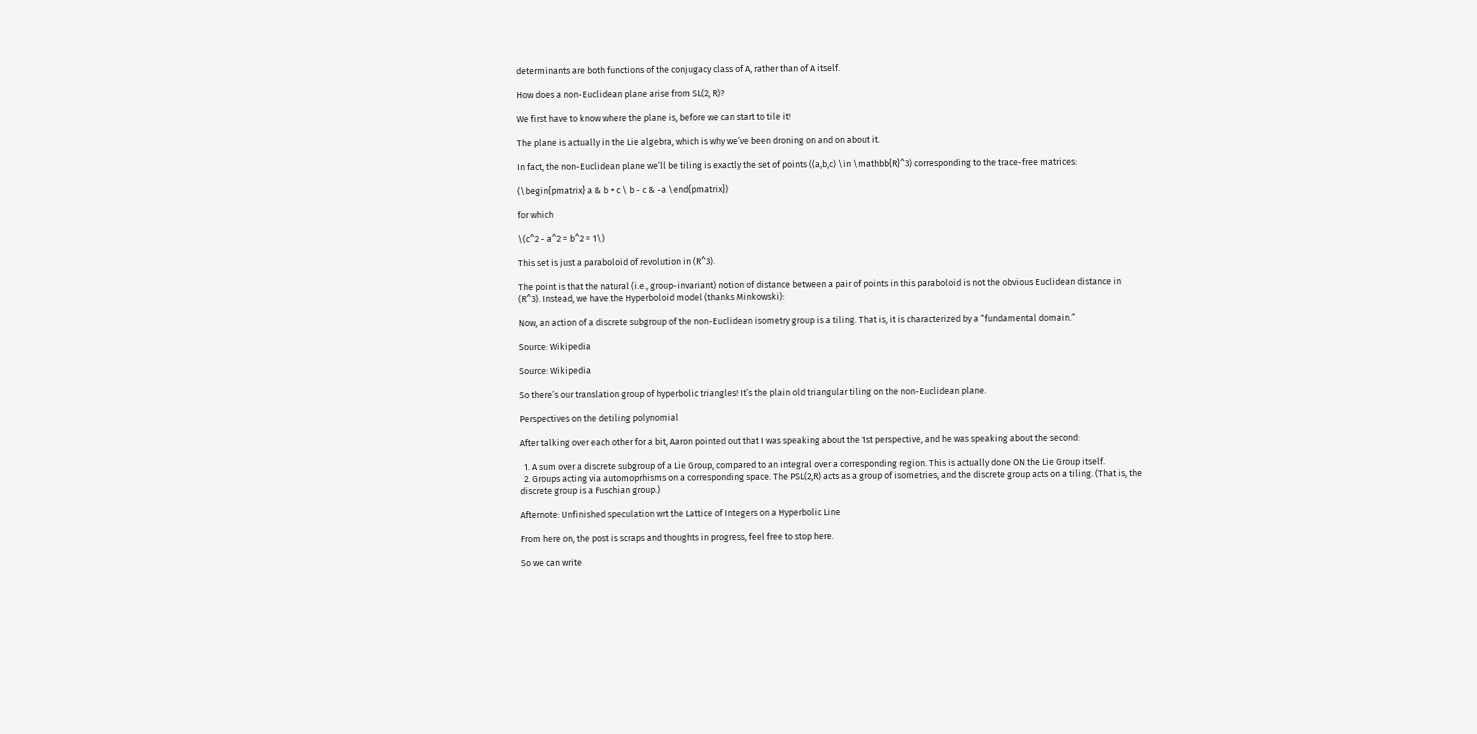determinants are both functions of the conjugacy class of A, rather than of A itself.

How does a non-Euclidean plane arise from SL(2, R)?

We first have to know where the plane is, before we can start to tile it!

The plane is actually in the Lie algebra, which is why we’ve been droning on and on about it.

In fact, the non-Euclidean plane we’ll be tiling is exactly the set of points ((a,b,c) \in \mathbb{R}^3) corresponding to the trace-free matrices:

(\begin{pmatrix} a & b + c \ b - c & -a \end{pmatrix})

for which

\(c^2 - a^2 = b^2 = 1\)

This set is just a paraboloid of revolution in (R^3).

The point is that the natural (i.e., group-invariant) notion of distance between a pair of points in this paraboloid is not the obvious Euclidean distance in (R^3). Instead, we have the Hyperboloid model (thanks Minkowski):

Now, an action of a discrete subgroup of the non-Euclidean isometry group is a tiling. That is, it is characterized by a “fundamental domain.”

Source: Wikipedia

Source: Wikipedia

So there’s our translation group of hyperbolic triangles! It’s the plain old triangular tiling on the non-Euclidean plane.

Perspectives on the detiling polynomial

After talking over each other for a bit, Aaron pointed out that I was speaking about the 1st perspective, and he was speaking about the second:

  1. A sum over a discrete subgroup of a Lie Group, compared to an integral over a corresponding region. This is actually done ON the Lie Group itself.
  2. Groups acting via automoprhisms on a corresponding space. The PSL(2,R) acts as a group of isometries, and the discrete group acts on a tiling. (That is, the discrete group is a Fuschian group.)

Afternote: Unfinished speculation wrt the Lattice of Integers on a Hyperbolic Line

From here on, the post is scraps and thoughts in progress, feel free to stop here.

So we can write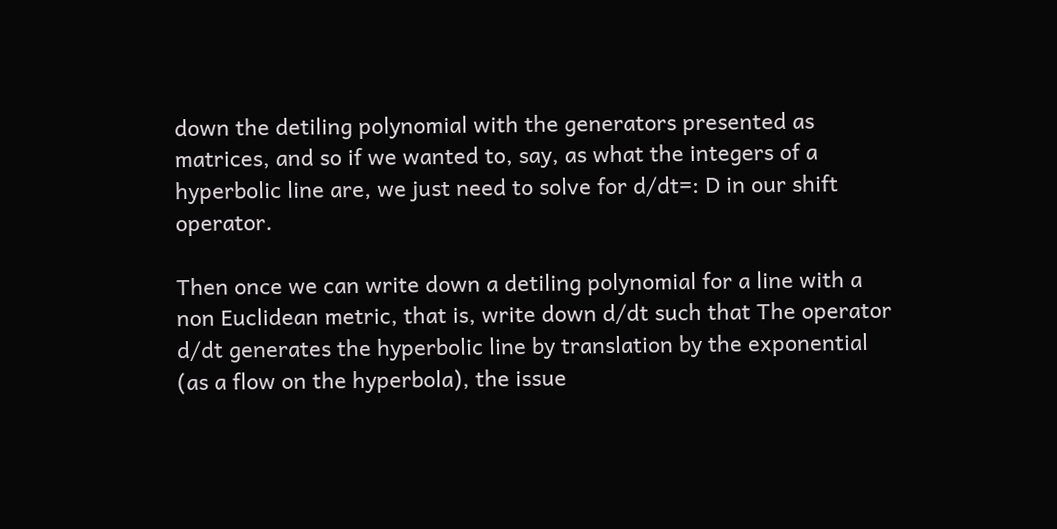down the detiling polynomial with the generators presented as matrices, and so if we wanted to, say, as what the integers of a hyperbolic line are, we just need to solve for d/dt=: D in our shift operator.

Then once we can write down a detiling polynomial for a line with a non Euclidean metric, that is, write down d/dt such that The operator d/dt generates the hyperbolic line by translation by the exponential (as a flow on the hyperbola), the issue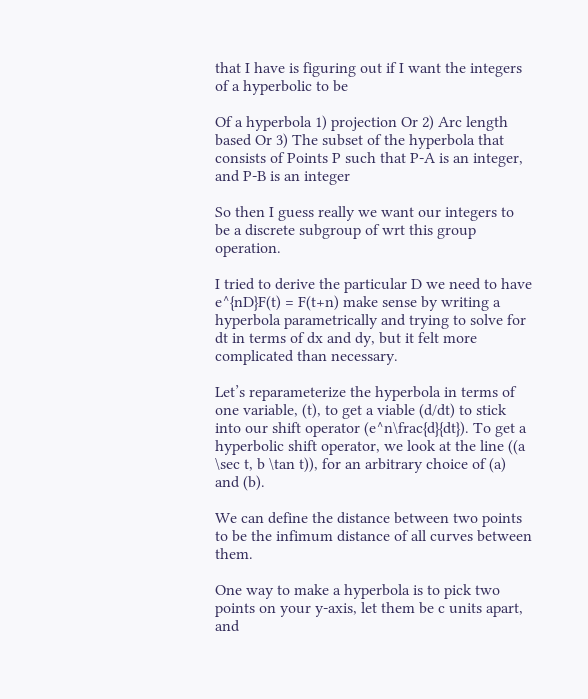that I have is figuring out if I want the integers of a hyperbolic to be

Of a hyperbola 1) projection Or 2) Arc length based Or 3) The subset of the hyperbola that consists of Points P such that P-A is an integer, and P-B is an integer

So then I guess really we want our integers to be a discrete subgroup of wrt this group operation.

I tried to derive the particular D we need to have e^{nD}F(t) = F(t+n) make sense by writing a hyperbola parametrically and trying to solve for dt in terms of dx and dy, but it felt more complicated than necessary.

Let’s reparameterize the hyperbola in terms of one variable, (t), to get a viable (d/dt) to stick into our shift operator (e^n\frac{d}{dt}). To get a hyperbolic shift operator, we look at the line ((a \sec t, b \tan t)), for an arbitrary choice of (a) and (b).

We can define the distance between two points to be the infimum distance of all curves between them.

One way to make a hyperbola is to pick two points on your y-axis, let them be c units apart, and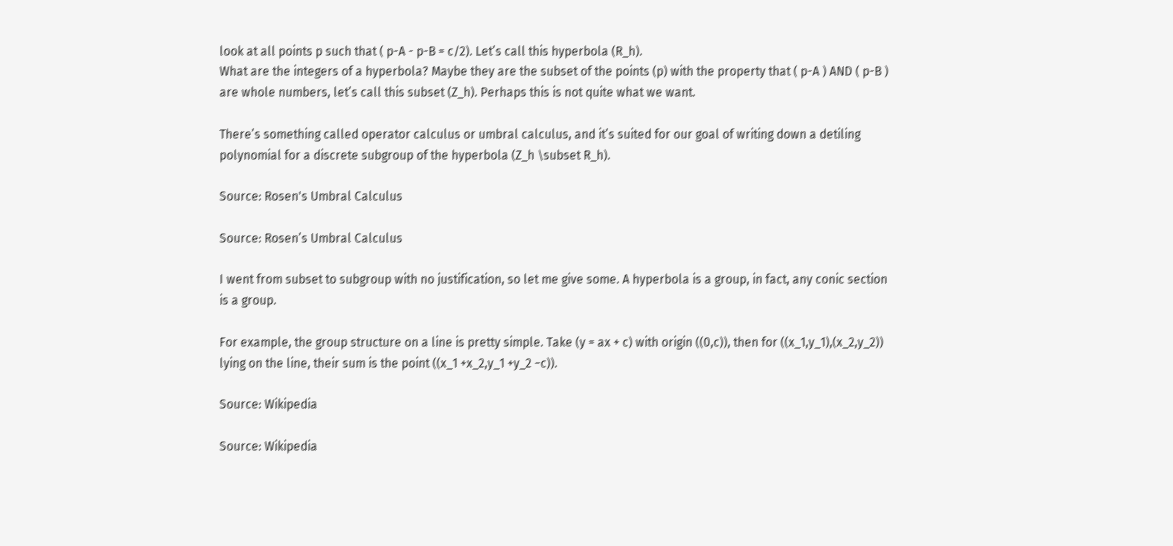look at all points p such that ( p-A - p-B = c/2). Let’s call this hyperbola (R_h).
What are the integers of a hyperbola? Maybe they are the subset of the points (p) with the property that ( p-A ) AND ( p-B ) are whole numbers, let’s call this subset (Z_h). Perhaps this is not quite what we want.

There’s something called operator calculus or umbral calculus, and it’s suited for our goal of writing down a detiling polynomial for a discrete subgroup of the hyperbola (Z_h \subset R_h).

Source: Rosen's Umbral Calculus

Source: Rosen’s Umbral Calculus

I went from subset to subgroup with no justification, so let me give some. A hyperbola is a group, in fact, any conic section is a group.

For example, the group structure on a line is pretty simple. Take (y = ax + c) with origin ((0,c)), then for ((x_1,y_1),(x_2,y_2)) lying on the line, their sum is the point ((x_1 +x_2,y_1 +y_2 −c)).

Source: Wikipedia

Source: Wikipedia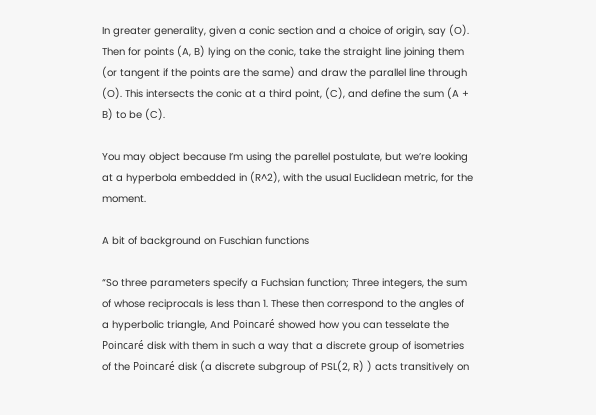In greater generality, given a conic section and a choice of origin, say (O). Then for points (A, B) lying on the conic, take the straight line joining them (or tangent if the points are the same) and draw the parallel line through (O). This intersects the conic at a third point, (C), and define the sum (A + B) to be (C).

You may object because I’m using the parellel postulate, but we’re looking at a hyperbola embedded in (R^2), with the usual Euclidean metric, for the moment.

A bit of background on Fuschian functions

“So three parameters specify a Fuchsian function; Three integers, the sum of whose reciprocals is less than 1. These then correspond to the angles of a hyperbolic triangle, And Poincaré showed how you can tesselate the Poincaré disk with them in such a way that a discrete group of isometries of the Poincaré disk (a discrete subgroup of PSL(2, R) ) acts transitively on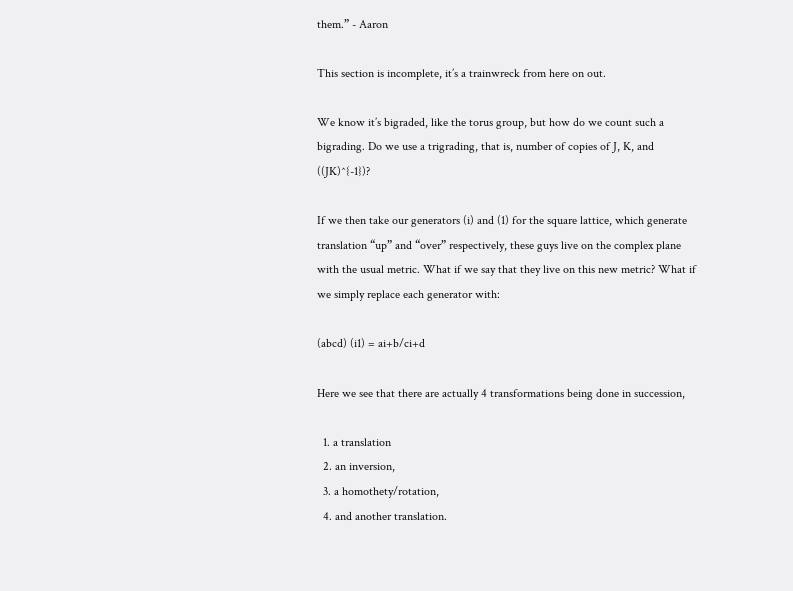them.” - Aaron

This section is incomplete, it’s a trainwreck from here on out.

We know it’s bigraded, like the torus group, but how do we count such a bigrading. Do we use a trigrading, that is, number of copies of J, K, and ((JK)^{-1})?

If we then take our generators (i) and (1) for the square lattice, which generate translation “up” and “over” respectively, these guys live on the complex plane with the usual metric. What if we say that they live on this new metric? What if we simply replace each generator with:

(abcd) (i1) = ai+b/ci+d

Here we see that there are actually 4 transformations being done in succession,

  1. a translation
  2. an inversion,
  3. a homothety/rotation,
  4. and another translation.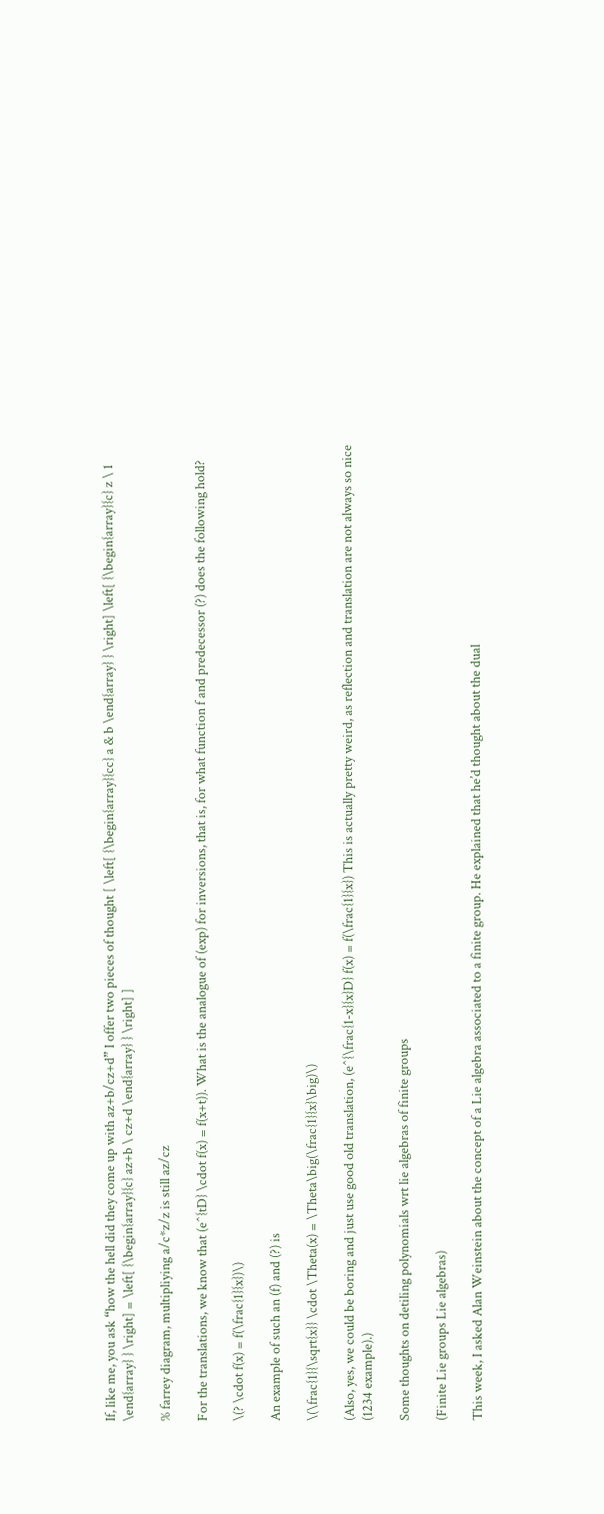If, like me, you ask “how the hell did they come up with az+b/cz+d” I offer two pieces of thought [ \left[ {\begin{array}{cc} a & b \end{array} } \right] \left[ {\begin{array}{c} z \ 1 \end{array} } \right] = \left[ {\begin{array}{c} az+b \ cz+d \end{array} } \right] ]

% farrey diagram, multipliying a/c*z/z is still az/cz

For the translations, we know that (e^{tD} \cdot f(x) = f(x+t)). What is the analogue of (exp) for inversions, that is, for what function f and predecessor (?) does the following hold?

\(? \cdot f(x) = f(\frac{1}{x})\)

An example of such an (f) and (?) is

\(\frac{1}{\sqrt{x}} \cdot \Theta(x) = \Theta\big(\frac{1}{x}\big)\)

(Also, yes, we could be boring and just use good old translation, (e^{\frac{1-x}{x}D} f(x) = f(\frac{1}{x}) This is actually pretty weird, as reflection and translation are not always so nice (1234 example).)

Some thoughts on detiling polynomials wrt lie algebras of finite groups

(Finite Lie groups Lie algebras)

This week, I asked Alan Weinstein about the concept of a Lie algebra associated to a finite group. He explained that he’d thought about the dual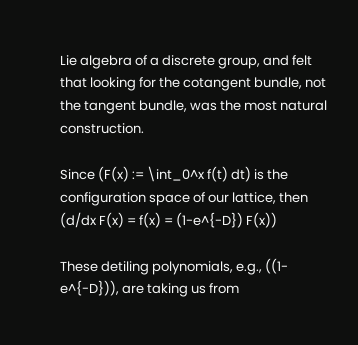Lie algebra of a discrete group, and felt that looking for the cotangent bundle, not the tangent bundle, was the most natural construction.

Since (F(x) := \int_0^x f(t) dt) is the configuration space of our lattice, then (d/dx F(x) = f(x) = (1-e^{-D}) F(x))

These detiling polynomials, e.g., ((1-e^{-D})), are taking us from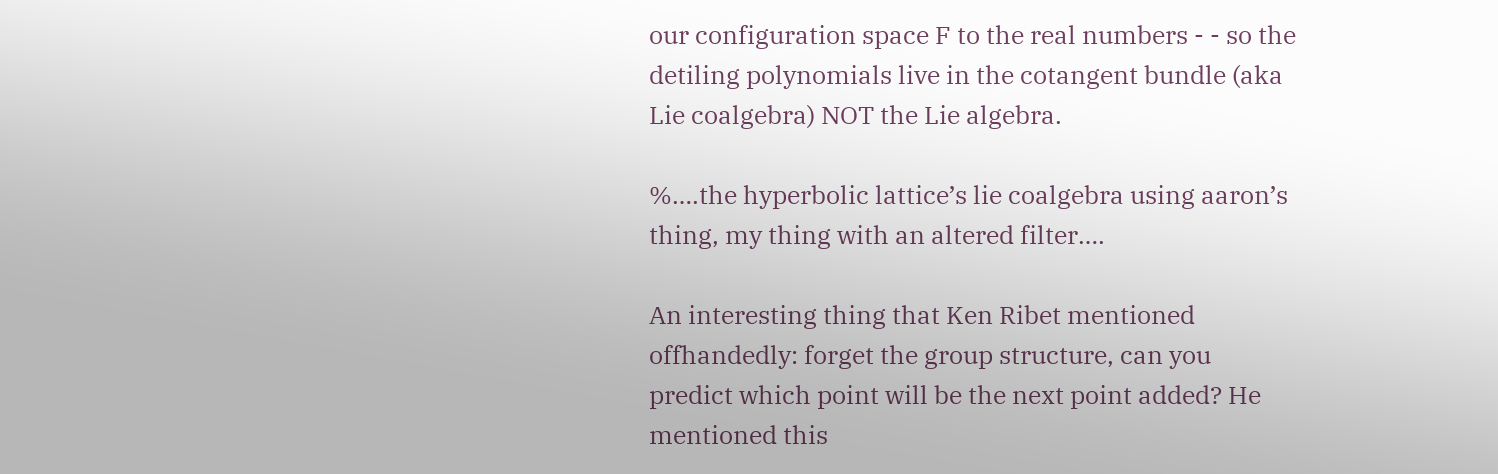our configuration space F to the real numbers - - so the detiling polynomials live in the cotangent bundle (aka Lie coalgebra) NOT the Lie algebra.

%….the hyperbolic lattice’s lie coalgebra using aaron’s thing, my thing with an altered filter….

An interesting thing that Ken Ribet mentioned offhandedly: forget the group structure, can you predict which point will be the next point added? He mentioned this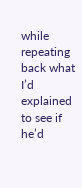while repeating back what I’d explained to see if he’d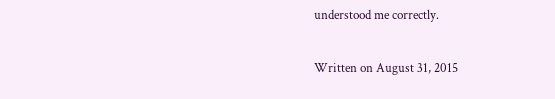understood me correctly.

Written on August 31, 2015